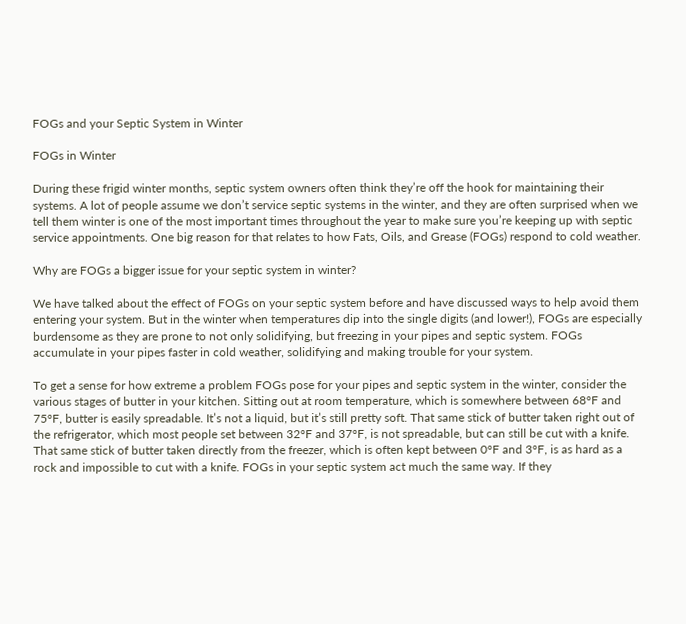FOGs and your Septic System in Winter

FOGs in Winter

During these frigid winter months, septic system owners often think they’re off the hook for maintaining their systems. A lot of people assume we don’t service septic systems in the winter, and they are often surprised when we tell them winter is one of the most important times throughout the year to make sure you’re keeping up with septic service appointments. One big reason for that relates to how Fats, Oils, and Grease (FOGs) respond to cold weather.

Why are FOGs a bigger issue for your septic system in winter?

We have talked about the effect of FOGs on your septic system before and have discussed ways to help avoid them entering your system. But in the winter when temperatures dip into the single digits (and lower!), FOGs are especially burdensome as they are prone to not only solidifying, but freezing in your pipes and septic system. FOGs accumulate in your pipes faster in cold weather, solidifying and making trouble for your system.

To get a sense for how extreme a problem FOGs pose for your pipes and septic system in the winter, consider the various stages of butter in your kitchen. Sitting out at room temperature, which is somewhere between 68°F and 75°F, butter is easily spreadable. It’s not a liquid, but it’s still pretty soft. That same stick of butter taken right out of the refrigerator, which most people set between 32°F and 37°F, is not spreadable, but can still be cut with a knife. That same stick of butter taken directly from the freezer, which is often kept between 0°F and 3°F, is as hard as a rock and impossible to cut with a knife. FOGs in your septic system act much the same way. If they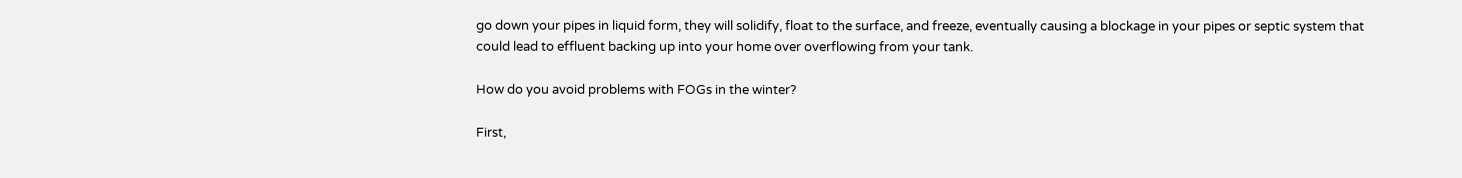go down your pipes in liquid form, they will solidify, float to the surface, and freeze, eventually causing a blockage in your pipes or septic system that could lead to effluent backing up into your home over overflowing from your tank.

How do you avoid problems with FOGs in the winter?

First,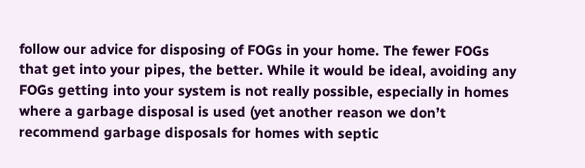follow our advice for disposing of FOGs in your home. The fewer FOGs that get into your pipes, the better. While it would be ideal, avoiding any FOGs getting into your system is not really possible, especially in homes where a garbage disposal is used (yet another reason we don’t recommend garbage disposals for homes with septic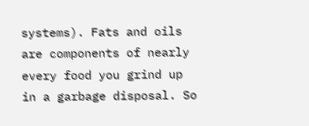systems). Fats and oils are components of nearly every food you grind up in a garbage disposal. So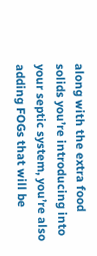along with the extra food solids you’re introducing into your septic system, you’re also adding FOGs that will be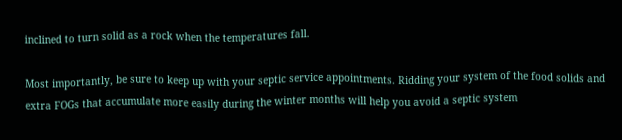inclined to turn solid as a rock when the temperatures fall.

Most importantly, be sure to keep up with your septic service appointments. Ridding your system of the food solids and extra FOGs that accumulate more easily during the winter months will help you avoid a septic system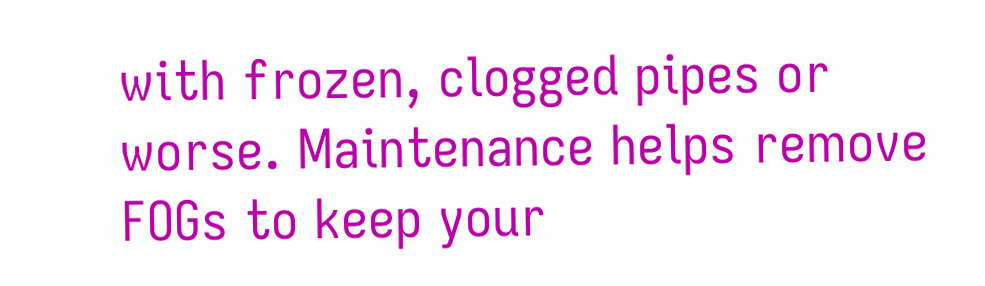with frozen, clogged pipes or worse. Maintenance helps remove FOGs to keep your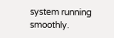system running smoothly.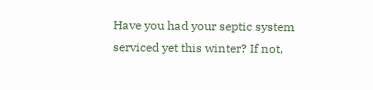Have you had your septic system serviced yet this winter? If not,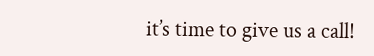it’s time to give us a call!